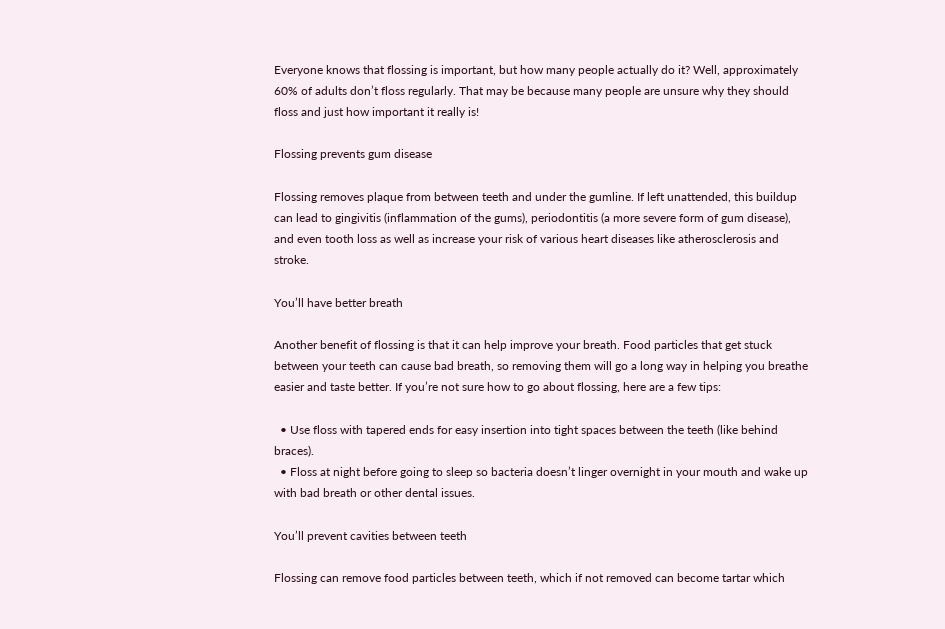Everyone knows that flossing is important, but how many people actually do it? Well, approximately 60% of adults don’t floss regularly. That may be because many people are unsure why they should floss and just how important it really is!

Flossing prevents gum disease

Flossing removes plaque from between teeth and under the gumline. If left unattended, this buildup can lead to gingivitis (inflammation of the gums), periodontitis (a more severe form of gum disease), and even tooth loss as well as increase your risk of various heart diseases like atherosclerosis and stroke.

You’ll have better breath

Another benefit of flossing is that it can help improve your breath. Food particles that get stuck between your teeth can cause bad breath, so removing them will go a long way in helping you breathe easier and taste better. If you’re not sure how to go about flossing, here are a few tips:

  • Use floss with tapered ends for easy insertion into tight spaces between the teeth (like behind braces).
  • Floss at night before going to sleep so bacteria doesn’t linger overnight in your mouth and wake up with bad breath or other dental issues.

You’ll prevent cavities between teeth

Flossing can remove food particles between teeth, which if not removed can become tartar which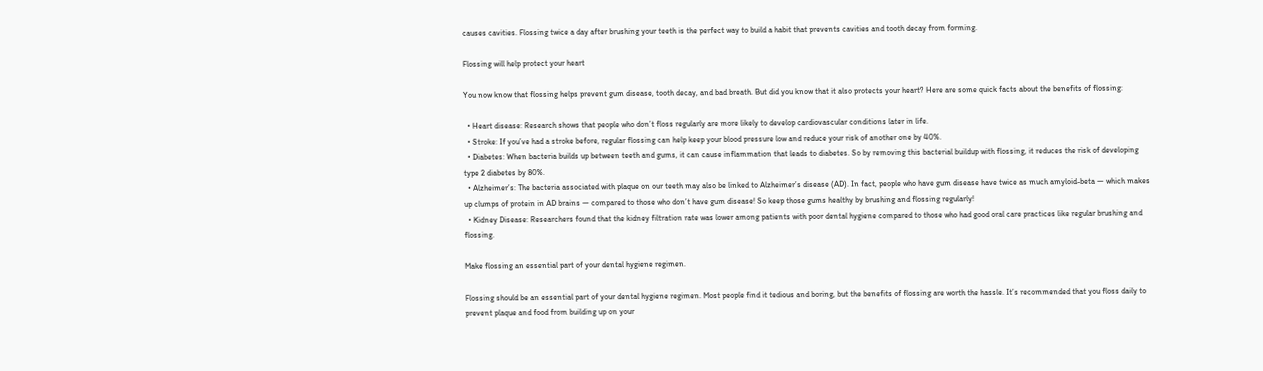causes cavities. Flossing twice a day after brushing your teeth is the perfect way to build a habit that prevents cavities and tooth decay from forming.

Flossing will help protect your heart

You now know that flossing helps prevent gum disease, tooth decay, and bad breath. But did you know that it also protects your heart? Here are some quick facts about the benefits of flossing:

  • Heart disease: Research shows that people who don’t floss regularly are more likely to develop cardiovascular conditions later in life.
  • Stroke: If you’ve had a stroke before, regular flossing can help keep your blood pressure low and reduce your risk of another one by 40%.
  • Diabetes: When bacteria builds up between teeth and gums, it can cause inflammation that leads to diabetes. So by removing this bacterial buildup with flossing, it reduces the risk of developing type 2 diabetes by 80%.
  • Alzheimer’s: The bacteria associated with plaque on our teeth may also be linked to Alzheimer’s disease (AD). In fact, people who have gum disease have twice as much amyloid-beta — which makes up clumps of protein in AD brains — compared to those who don’t have gum disease! So keep those gums healthy by brushing and flossing regularly!
  • Kidney Disease: Researchers found that the kidney filtration rate was lower among patients with poor dental hygiene compared to those who had good oral care practices like regular brushing and flossing.

Make flossing an essential part of your dental hygiene regimen.

Flossing should be an essential part of your dental hygiene regimen. Most people find it tedious and boring, but the benefits of flossing are worth the hassle. It’s recommended that you floss daily to prevent plaque and food from building up on your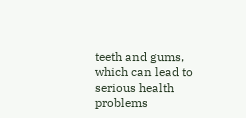teeth and gums, which can lead to serious health problems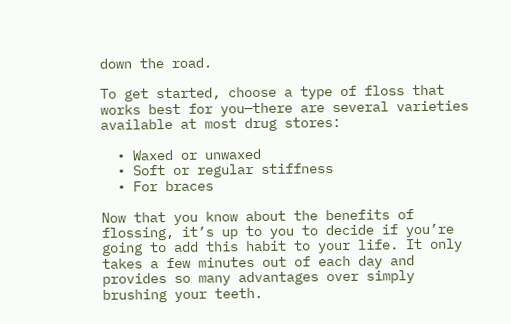down the road.

To get started, choose a type of floss that works best for you—there are several varieties available at most drug stores:

  • Waxed or unwaxed
  • Soft or regular stiffness
  • For braces

Now that you know about the benefits of flossing, it’s up to you to decide if you’re going to add this habit to your life. It only takes a few minutes out of each day and provides so many advantages over simply brushing your teeth.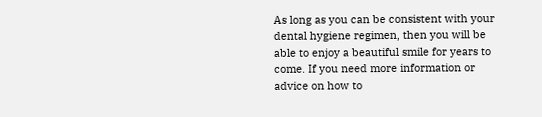As long as you can be consistent with your dental hygiene regimen, then you will be able to enjoy a beautiful smile for years to come. If you need more information or advice on how to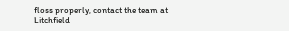floss properly, contact the team at Litchfield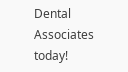Dental Associates today!